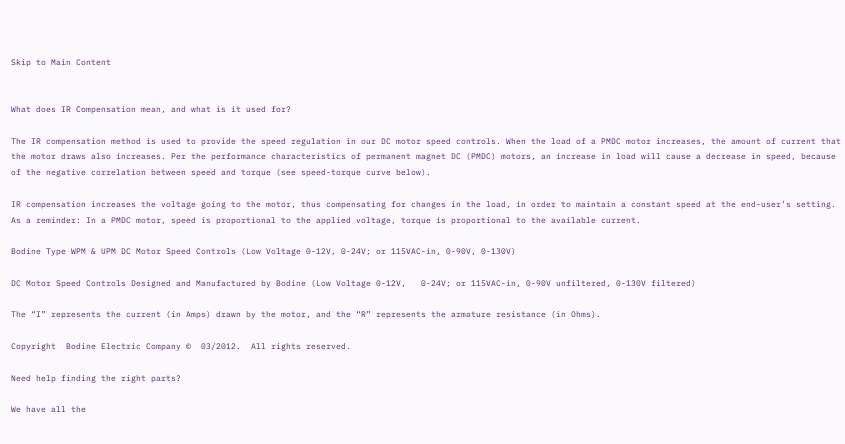Skip to Main Content


What does IR Compensation mean, and what is it used for?

The IR compensation method is used to provide the speed regulation in our DC motor speed controls. When the load of a PMDC motor increases, the amount of current that the motor draws also increases. Per the performance characteristics of permanent magnet DC (PMDC) motors, an increase in load will cause a decrease in speed, because of the negative correlation between speed and torque (see speed-torque curve below).

IR compensation increases the voltage going to the motor, thus compensating for changes in the load, in order to maintain a constant speed at the end-user’s setting. As a reminder: In a PMDC motor, speed is proportional to the applied voltage, torque is proportional to the available current.

Bodine Type WPM & UPM DC Motor Speed Controls (Low Voltage 0-12V, 0-24V; or 115VAC-in, 0-90V, 0-130V)

DC Motor Speed Controls Designed and Manufactured by Bodine (Low Voltage 0-12V,   0-24V; or 115VAC-in, 0-90V unfiltered, 0-130V filtered)

The “I” represents the current (in Amps) drawn by the motor, and the “R” represents the armature resistance (in Ohms).

Copyright  Bodine Electric Company ©  03/2012.  All rights reserved.

Need help finding the right parts?

We have all the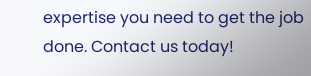expertise you need to get the job done. Contact us today!